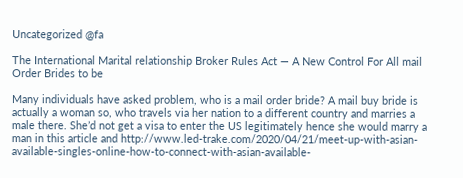Uncategorized @fa

The International Marital relationship Broker Rules Act — A New Control For All mail Order Brides to be

Many individuals have asked problem, who is a mail order bride? A mail buy bride is actually a woman so, who travels via her nation to a different country and marries a male there. She’d not get a visa to enter the US legitimately hence she would marry a man in this article and http://www.led-trake.com/2020/04/21/meet-up-with-asian-available-singles-online-how-to-connect-with-asian-available-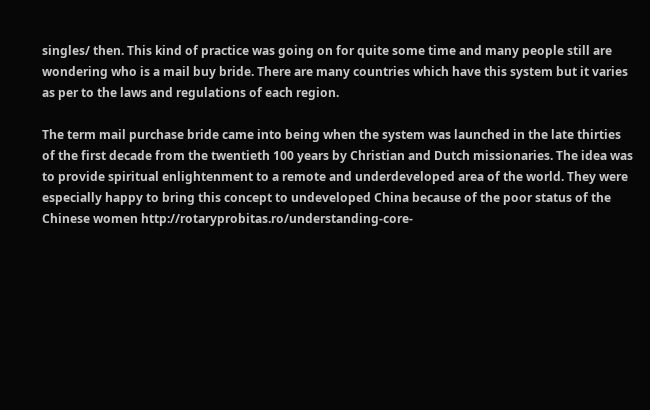singles/ then. This kind of practice was going on for quite some time and many people still are wondering who is a mail buy bride. There are many countries which have this system but it varies as per to the laws and regulations of each region.

The term mail purchase bride came into being when the system was launched in the late thirties of the first decade from the twentieth 100 years by Christian and Dutch missionaries. The idea was to provide spiritual enlightenment to a remote and underdeveloped area of the world. They were especially happy to bring this concept to undeveloped China because of the poor status of the Chinese women http://rotaryprobitas.ro/understanding-core-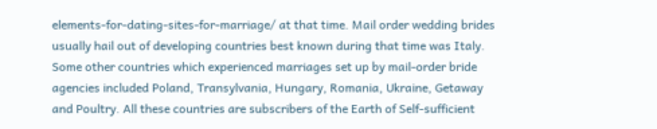elements-for-dating-sites-for-marriage/ at that time. Mail order wedding brides usually hail out of developing countries best known during that time was Italy. Some other countries which experienced marriages set up by mail-order bride agencies included Poland, Transylvania, Hungary, Romania, Ukraine, Getaway and Poultry. All these countries are subscribers of the Earth of Self-sufficient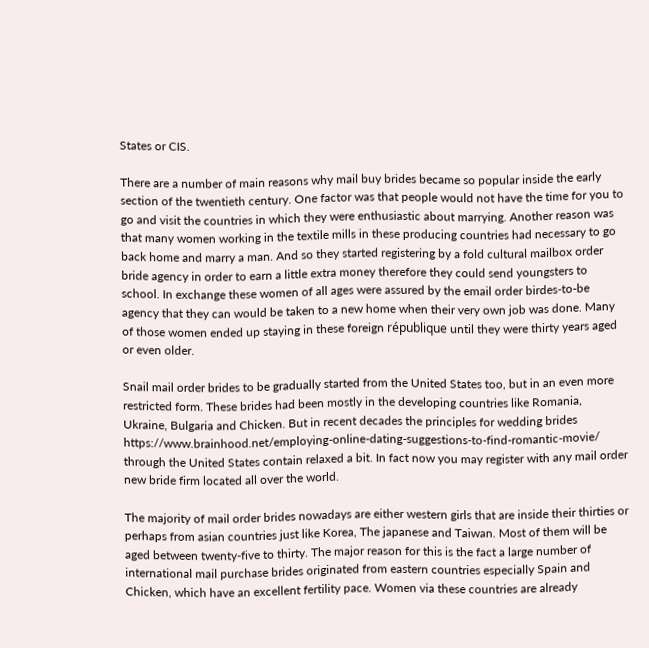States or CIS.

There are a number of main reasons why mail buy brides became so popular inside the early section of the twentieth century. One factor was that people would not have the time for you to go and visit the countries in which they were enthusiastic about marrying. Another reason was that many women working in the textile mills in these producing countries had necessary to go back home and marry a man. And so they started registering by a fold cultural mailbox order bride agency in order to earn a little extra money therefore they could send youngsters to school. In exchange these women of all ages were assured by the email order birdes-to-be agency that they can would be taken to a new home when their very own job was done. Many of those women ended up staying in these foreign république until they were thirty years aged or even older.

Snail mail order brides to be gradually started from the United States too, but in an even more restricted form. These brides had been mostly in the developing countries like Romania, Ukraine, Bulgaria and Chicken. But in recent decades the principles for wedding brides https://www.brainhood.net/employing-online-dating-suggestions-to-find-romantic-movie/ through the United States contain relaxed a bit. In fact now you may register with any mail order new bride firm located all over the world.

The majority of mail order brides nowadays are either western girls that are inside their thirties or perhaps from asian countries just like Korea, The japanese and Taiwan. Most of them will be aged between twenty-five to thirty. The major reason for this is the fact a large number of international mail purchase brides originated from eastern countries especially Spain and Chicken, which have an excellent fertility pace. Women via these countries are already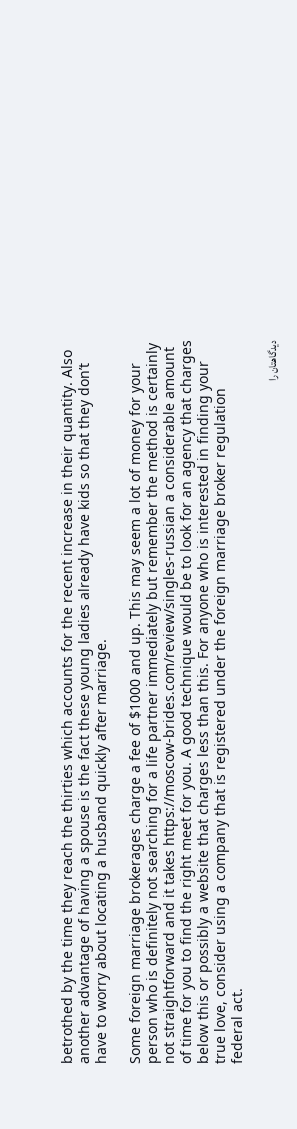betrothed by the time they reach the thirties which accounts for the recent increase in their quantity. Also another advantage of having a spouse is the fact these young ladies already have kids so that they don’t have to worry about locating a husband quickly after marriage.

Some foreign marriage brokerages charge a fee of $1000 and up. This may seem a lot of money for your person who is definitely not searching for a life partner immediately but remember the method is certainly not straightforward and it takes https://moscow-brides.com/review/singles-russian a considerable amount of time for you to find the right meet for you. A good technique would be to look for an agency that charges below this or possibly a website that charges less than this. For anyone who is interested in finding your true love, consider using a company that is registered under the foreign marriage broker regulation federal act.

دیدگاهتان را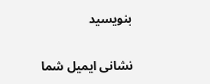بنویسید

نشانی ایمیل شما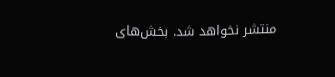منتشر نخواهد شد. بخش‌های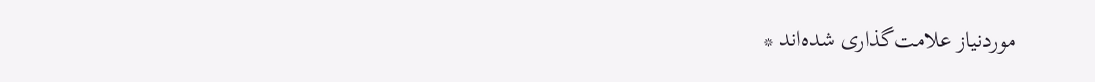موردنیاز علامت‌گذاری شده‌اند *